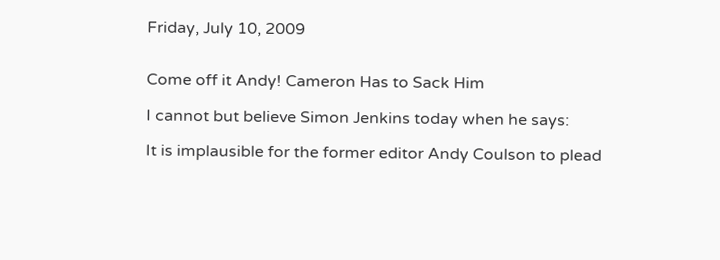Friday, July 10, 2009


Come off it Andy! Cameron Has to Sack Him

I cannot but believe Simon Jenkins today when he says:

It is implausible for the former editor Andy Coulson to plead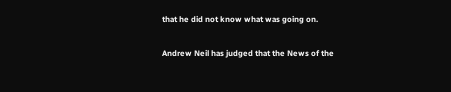that he did not know what was going on.

Andrew Neil has judged that the News of the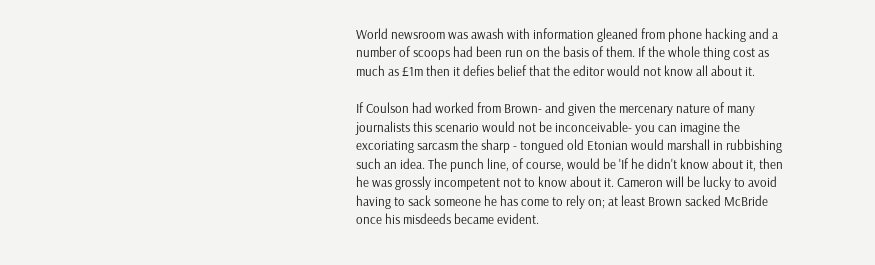World newsroom was awash with information gleaned from phone hacking and a number of scoops had been run on the basis of them. If the whole thing cost as much as £1m then it defies belief that the editor would not know all about it.

If Coulson had worked from Brown- and given the mercenary nature of many journalists this scenario would not be inconceivable- you can imagine the excoriating sarcasm the sharp - tongued old Etonian would marshall in rubbishing such an idea. The punch line, of course, would be 'If he didn't know about it, then he was grossly incompetent not to know about it. Cameron will be lucky to avoid having to sack someone he has come to rely on; at least Brown sacked McBride once his misdeeds became evident.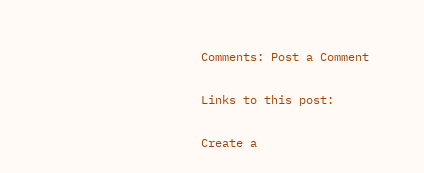Comments: Post a Comment

Links to this post:

Create a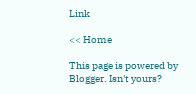Link

<< Home

This page is powered by Blogger. Isn't yours?